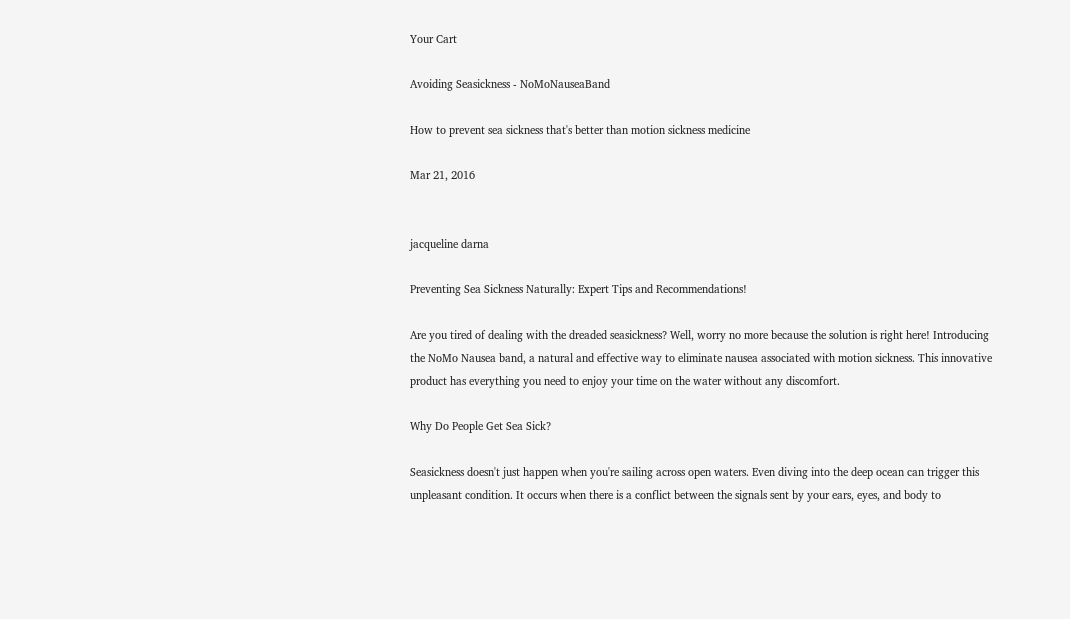Your Cart

Avoiding Seasickness - NoMoNauseaBand

How to prevent sea sickness that's better than motion sickness medicine

Mar 21, 2016


jacqueline darna

Preventing Sea Sickness Naturally: Expert Tips and Recommendations!

Are you tired of dealing with the dreaded seasickness? Well, worry no more because the solution is right here! Introducing the NoMo Nausea band, a natural and effective way to eliminate nausea associated with motion sickness. This innovative product has everything you need to enjoy your time on the water without any discomfort.

Why Do People Get Sea Sick?

Seasickness doesn't just happen when you're sailing across open waters. Even diving into the deep ocean can trigger this unpleasant condition. It occurs when there is a conflict between the signals sent by your ears, eyes, and body to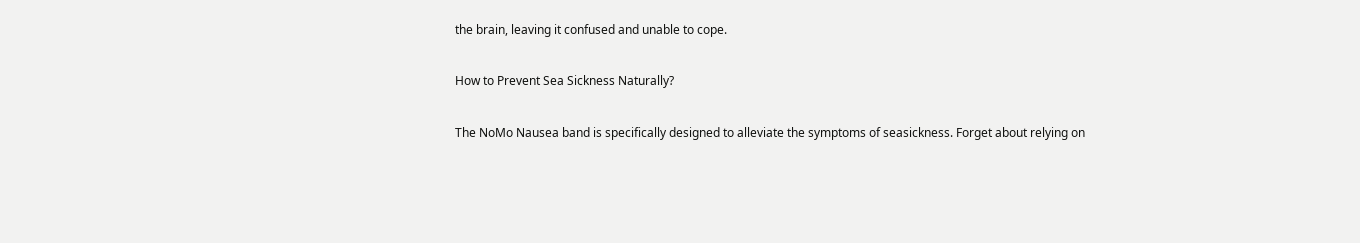the brain, leaving it confused and unable to cope.

How to Prevent Sea Sickness Naturally?

The NoMo Nausea band is specifically designed to alleviate the symptoms of seasickness. Forget about relying on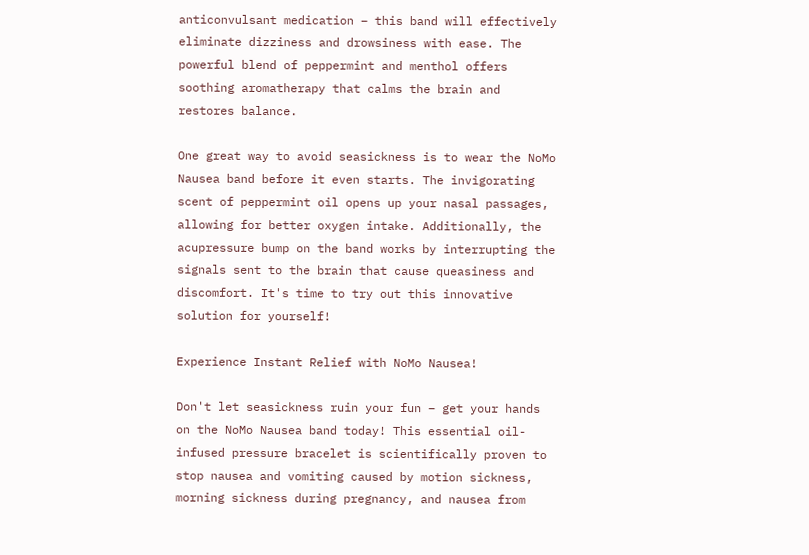anticonvulsant medication – this band will effectively eliminate dizziness and drowsiness with ease. The powerful blend of peppermint and menthol offers soothing aromatherapy that calms the brain and restores balance.

One great way to avoid seasickness is to wear the NoMo Nausea band before it even starts. The invigorating scent of peppermint oil opens up your nasal passages, allowing for better oxygen intake. Additionally, the acupressure bump on the band works by interrupting the signals sent to the brain that cause queasiness and discomfort. It's time to try out this innovative solution for yourself!

Experience Instant Relief with NoMo Nausea!

Don't let seasickness ruin your fun – get your hands on the NoMo Nausea band today! This essential oil-infused pressure bracelet is scientifically proven to stop nausea and vomiting caused by motion sickness, morning sickness during pregnancy, and nausea from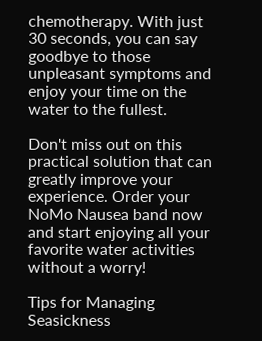chemotherapy. With just 30 seconds, you can say goodbye to those unpleasant symptoms and enjoy your time on the water to the fullest.

Don't miss out on this practical solution that can greatly improve your experience. Order your NoMo Nausea band now and start enjoying all your favorite water activities without a worry!

Tips for Managing Seasickness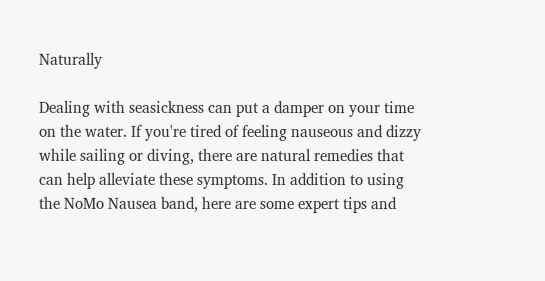Naturally

Dealing with seasickness can put a damper on your time on the water. If you're tired of feeling nauseous and dizzy while sailing or diving, there are natural remedies that can help alleviate these symptoms. In addition to using the NoMo Nausea band, here are some expert tips and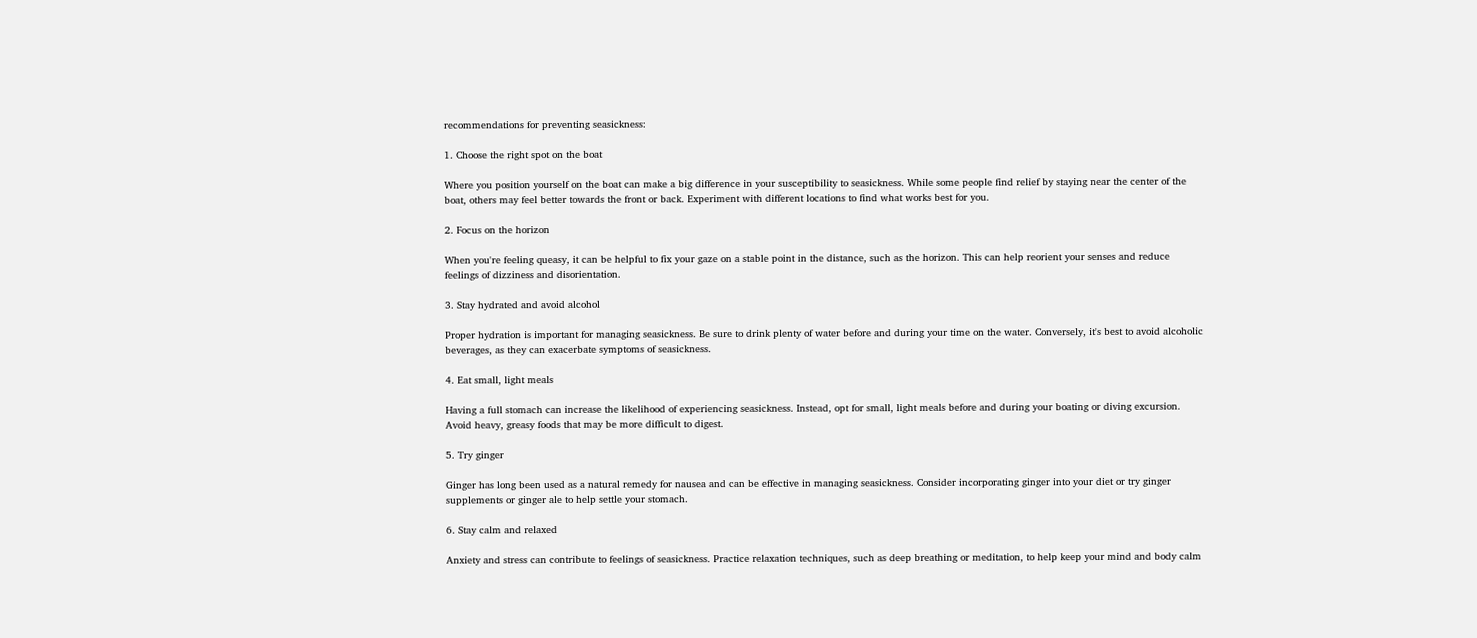recommendations for preventing seasickness:

1. Choose the right spot on the boat

Where you position yourself on the boat can make a big difference in your susceptibility to seasickness. While some people find relief by staying near the center of the boat, others may feel better towards the front or back. Experiment with different locations to find what works best for you.

2. Focus on the horizon

When you're feeling queasy, it can be helpful to fix your gaze on a stable point in the distance, such as the horizon. This can help reorient your senses and reduce feelings of dizziness and disorientation.

3. Stay hydrated and avoid alcohol

Proper hydration is important for managing seasickness. Be sure to drink plenty of water before and during your time on the water. Conversely, it's best to avoid alcoholic beverages, as they can exacerbate symptoms of seasickness.

4. Eat small, light meals

Having a full stomach can increase the likelihood of experiencing seasickness. Instead, opt for small, light meals before and during your boating or diving excursion. Avoid heavy, greasy foods that may be more difficult to digest.

5. Try ginger

Ginger has long been used as a natural remedy for nausea and can be effective in managing seasickness. Consider incorporating ginger into your diet or try ginger supplements or ginger ale to help settle your stomach.

6. Stay calm and relaxed

Anxiety and stress can contribute to feelings of seasickness. Practice relaxation techniques, such as deep breathing or meditation, to help keep your mind and body calm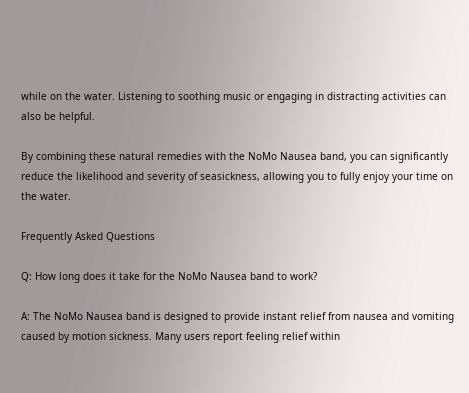while on the water. Listening to soothing music or engaging in distracting activities can also be helpful.

By combining these natural remedies with the NoMo Nausea band, you can significantly reduce the likelihood and severity of seasickness, allowing you to fully enjoy your time on the water.

Frequently Asked Questions

Q: How long does it take for the NoMo Nausea band to work?

A: The NoMo Nausea band is designed to provide instant relief from nausea and vomiting caused by motion sickness. Many users report feeling relief within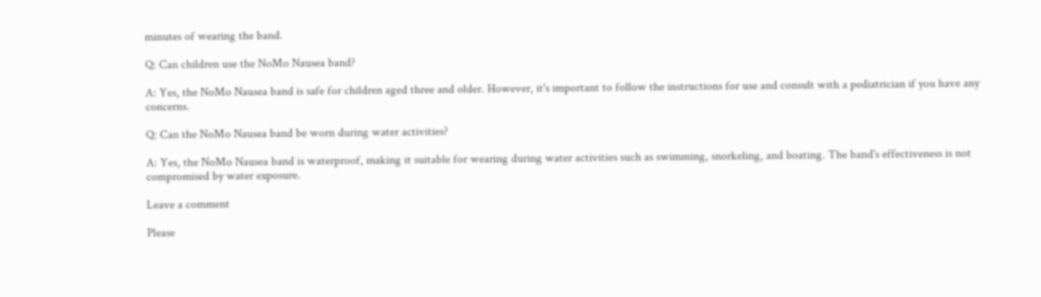minutes of wearing the band.

Q: Can children use the NoMo Nausea band?

A: Yes, the NoMo Nausea band is safe for children aged three and older. However, it's important to follow the instructions for use and consult with a pediatrician if you have any concerns.

Q: Can the NoMo Nausea band be worn during water activities?

A: Yes, the NoMo Nausea band is waterproof, making it suitable for wearing during water activities such as swimming, snorkeling, and boating. The band's effectiveness is not compromised by water exposure.

Leave a comment

Please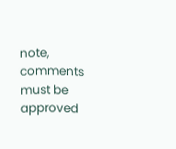note, comments must be approved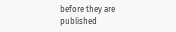before they are published